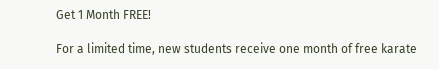Get 1 Month FREE!

For a limited time, new students receive one month of free karate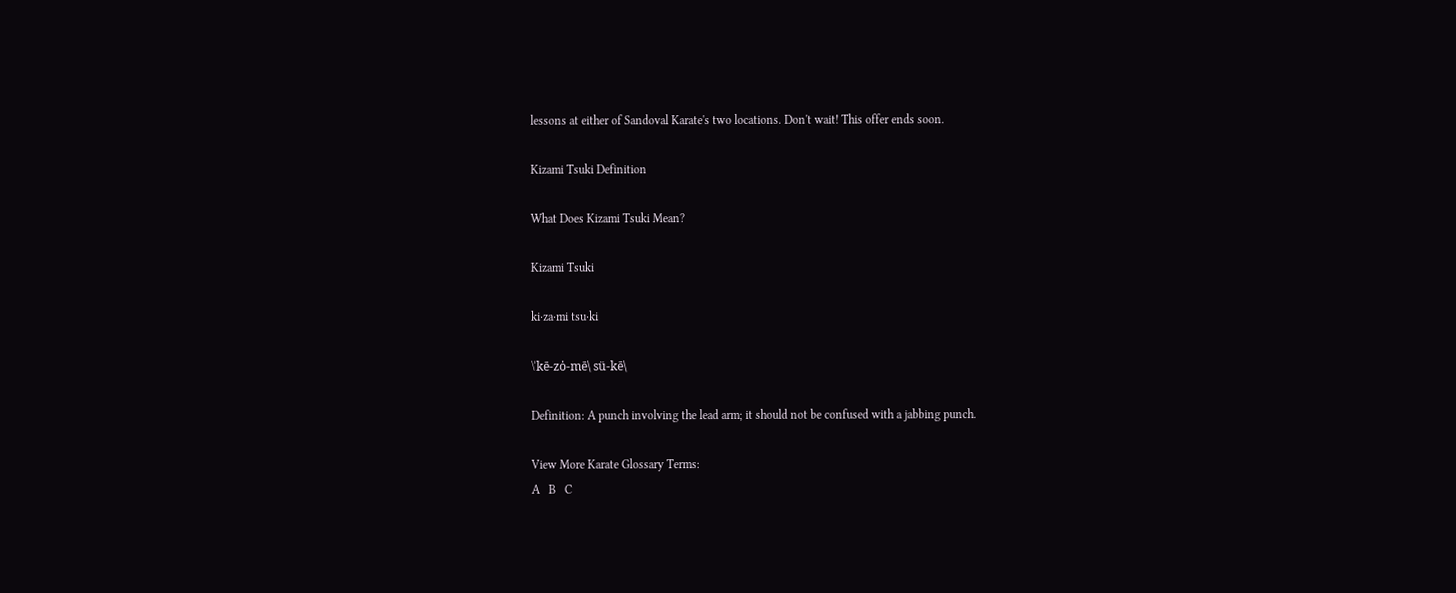lessons at either of Sandoval Karate's two locations. Don't wait! This offer ends soon.

Kizami Tsuki Definition

What Does Kizami Tsuki Mean?

Kizami Tsuki

ki·za·mi tsu·ki

\ˈkē-zȯ-mē\ sü-kē\

Definition: A punch involving the lead arm; it should not be confused with a jabbing punch.

View More Karate Glossary Terms:
A   B   C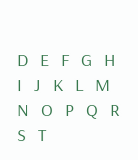D   E   F   G   H   I   J   K   L   M   N   O   P   Q   R   S   T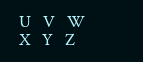U   V   W   X   Y   Z